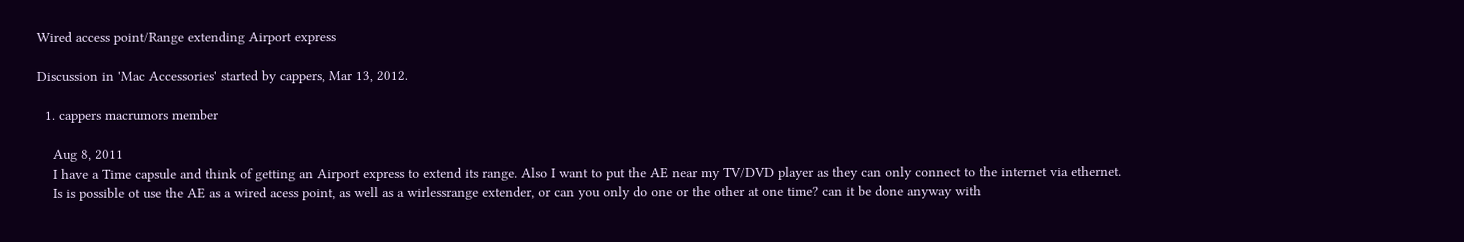Wired access point/Range extending Airport express

Discussion in 'Mac Accessories' started by cappers, Mar 13, 2012.

  1. cappers macrumors member

    Aug 8, 2011
    I have a Time capsule and think of getting an Airport express to extend its range. Also I want to put the AE near my TV/DVD player as they can only connect to the internet via ethernet.
    Is is possible ot use the AE as a wired acess point, as well as a wirlessrange extender, or can you only do one or the other at one time? can it be done anyway with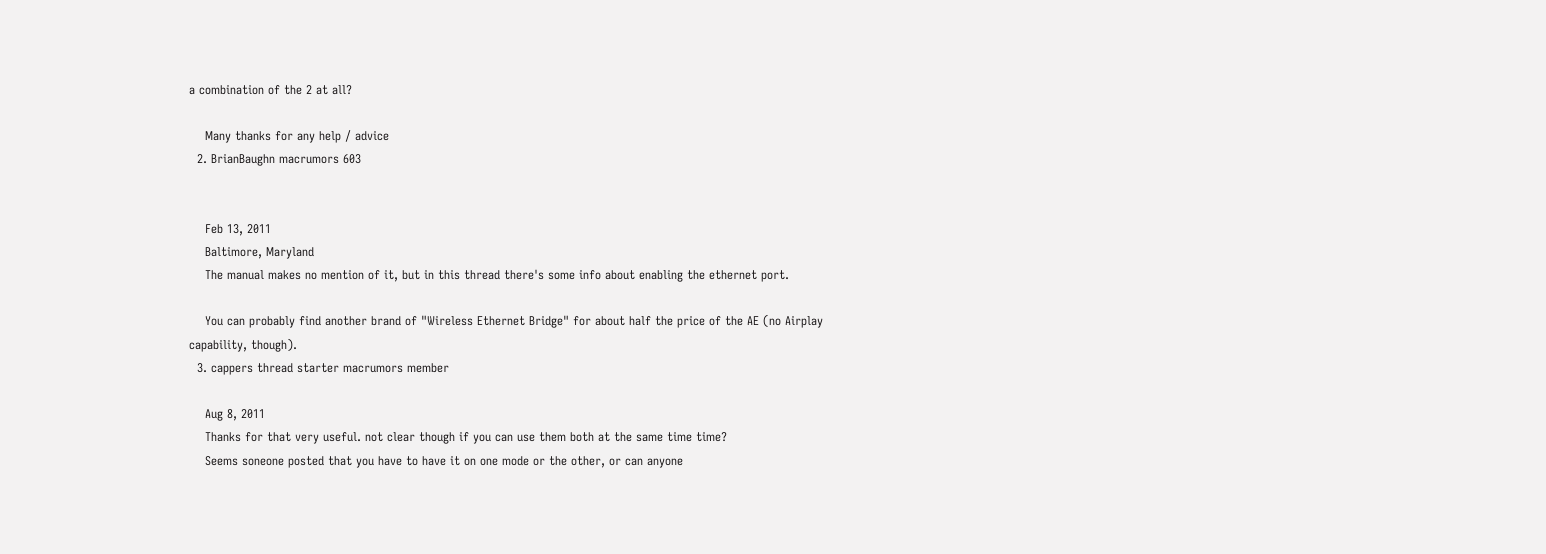a combination of the 2 at all?

    Many thanks for any help / advice
  2. BrianBaughn macrumors 603


    Feb 13, 2011
    Baltimore, Maryland
    The manual makes no mention of it, but in this thread there's some info about enabling the ethernet port.

    You can probably find another brand of "Wireless Ethernet Bridge" for about half the price of the AE (no Airplay capability, though).
  3. cappers thread starter macrumors member

    Aug 8, 2011
    Thanks for that very useful. not clear though if you can use them both at the same time time?
    Seems soneone posted that you have to have it on one mode or the other, or can anyone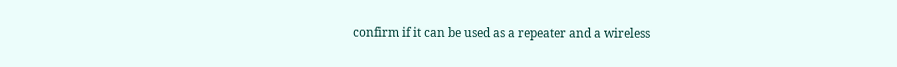confirm if it can be used as a repeater and a wireless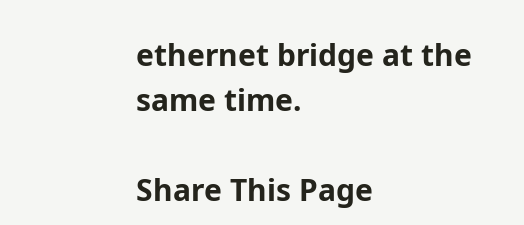ethernet bridge at the same time.

Share This Page